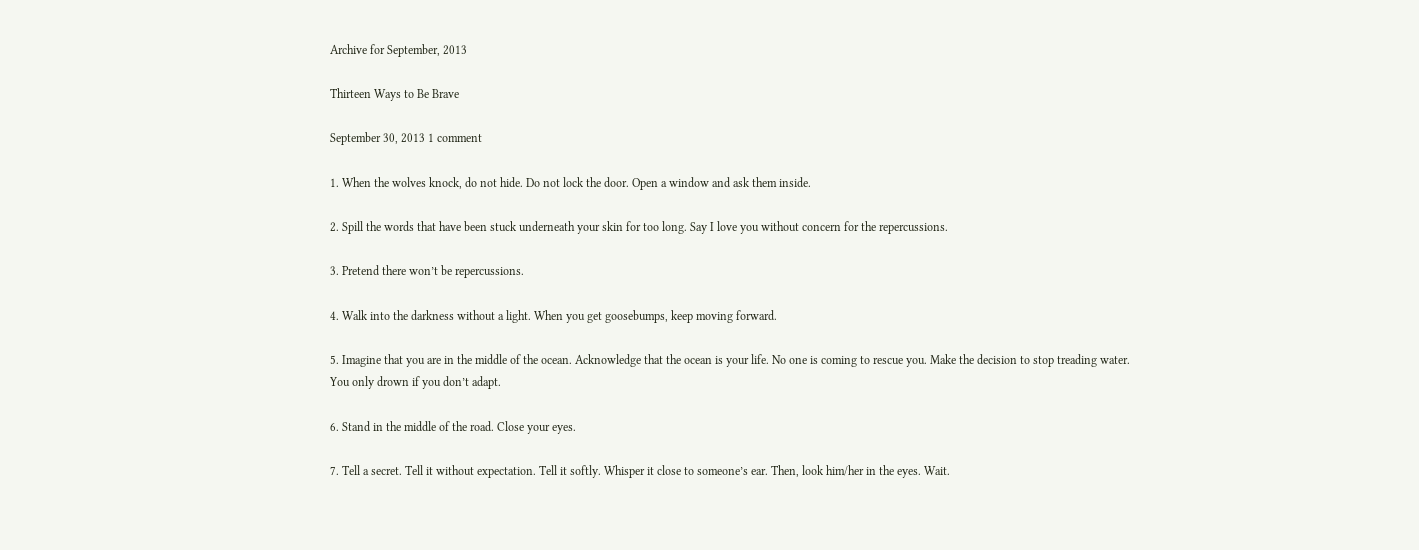Archive for September, 2013

Thirteen Ways to Be Brave

September 30, 2013 1 comment

1. When the wolves knock, do not hide. Do not lock the door. Open a window and ask them inside.

2. Spill the words that have been stuck underneath your skin for too long. Say I love you without concern for the repercussions.

3. Pretend there won’t be repercussions.

4. Walk into the darkness without a light. When you get goosebumps, keep moving forward.

5. Imagine that you are in the middle of the ocean. Acknowledge that the ocean is your life. No one is coming to rescue you. Make the decision to stop treading water. You only drown if you don’t adapt.

6. Stand in the middle of the road. Close your eyes.

7. Tell a secret. Tell it without expectation. Tell it softly. Whisper it close to someone’s ear. Then, look him/her in the eyes. Wait.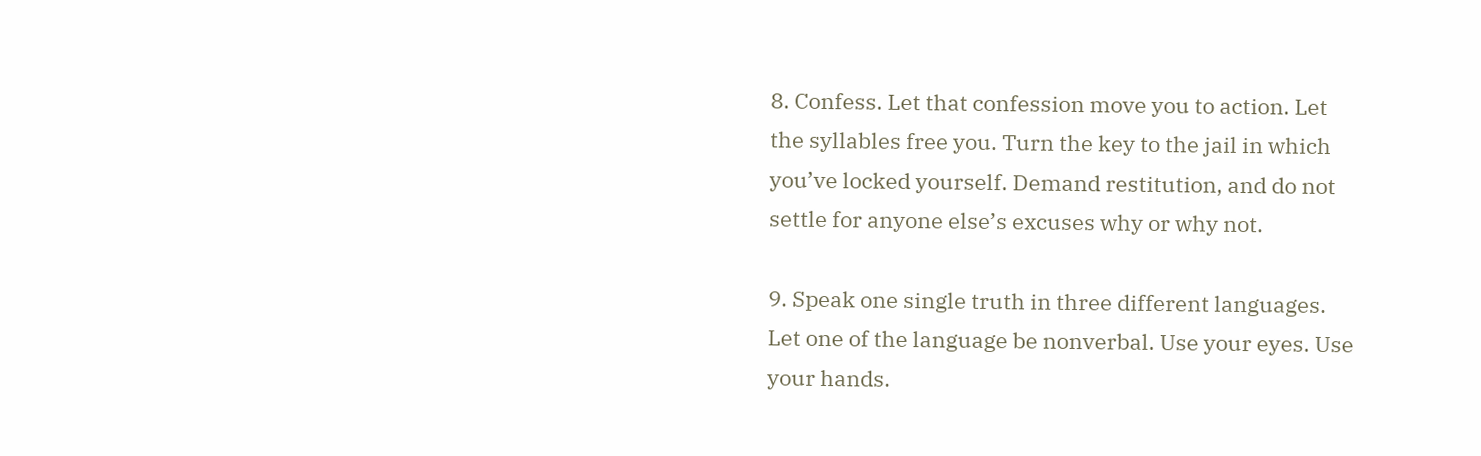8. Confess. Let that confession move you to action. Let the syllables free you. Turn the key to the jail in which you’ve locked yourself. Demand restitution, and do not settle for anyone else’s excuses why or why not.

9. Speak one single truth in three different languages. Let one of the language be nonverbal. Use your eyes. Use your hands.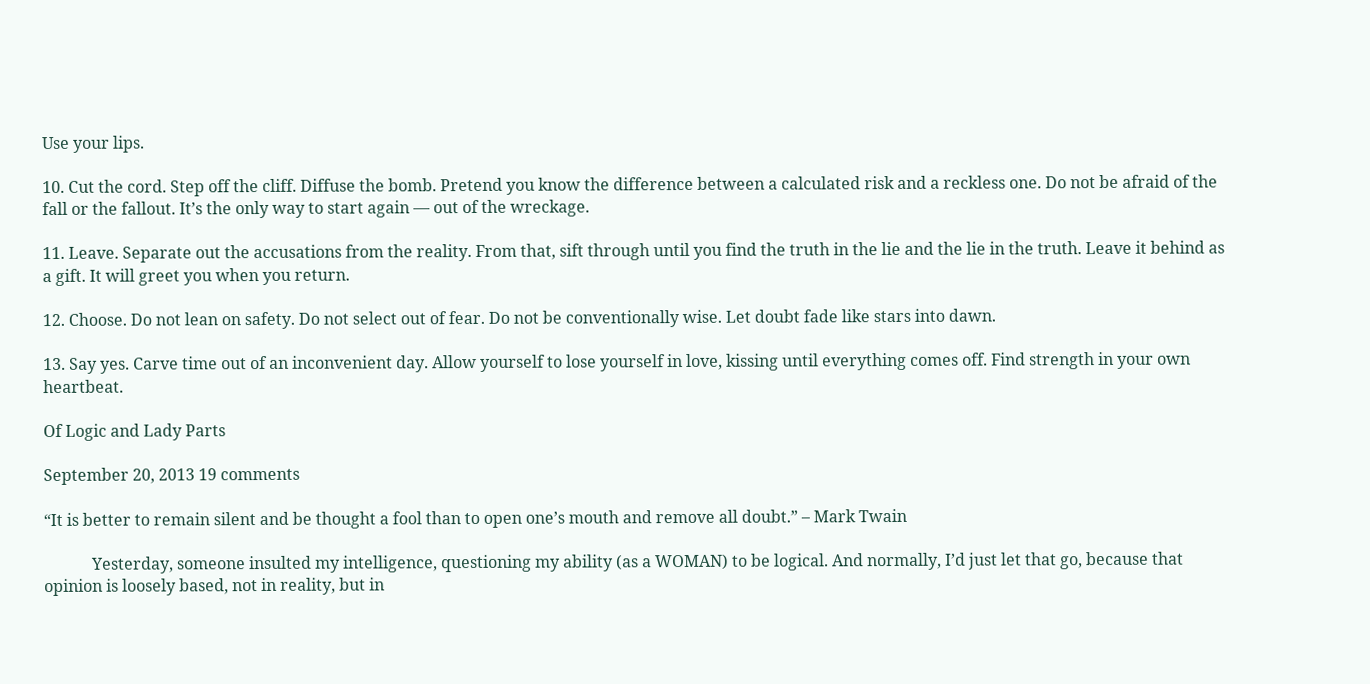Use your lips.

10. Cut the cord. Step off the cliff. Diffuse the bomb. Pretend you know the difference between a calculated risk and a reckless one. Do not be afraid of the fall or the fallout. It’s the only way to start again — out of the wreckage.

11. Leave. Separate out the accusations from the reality. From that, sift through until you find the truth in the lie and the lie in the truth. Leave it behind as a gift. It will greet you when you return.

12. Choose. Do not lean on safety. Do not select out of fear. Do not be conventionally wise. Let doubt fade like stars into dawn.

13. Say yes. Carve time out of an inconvenient day. Allow yourself to lose yourself in love, kissing until everything comes off. Find strength in your own heartbeat.

Of Logic and Lady Parts

September 20, 2013 19 comments

“It is better to remain silent and be thought a fool than to open one’s mouth and remove all doubt.” – Mark Twain

            Yesterday, someone insulted my intelligence, questioning my ability (as a WOMAN) to be logical. And normally, I’d just let that go, because that opinion is loosely based, not in reality, but in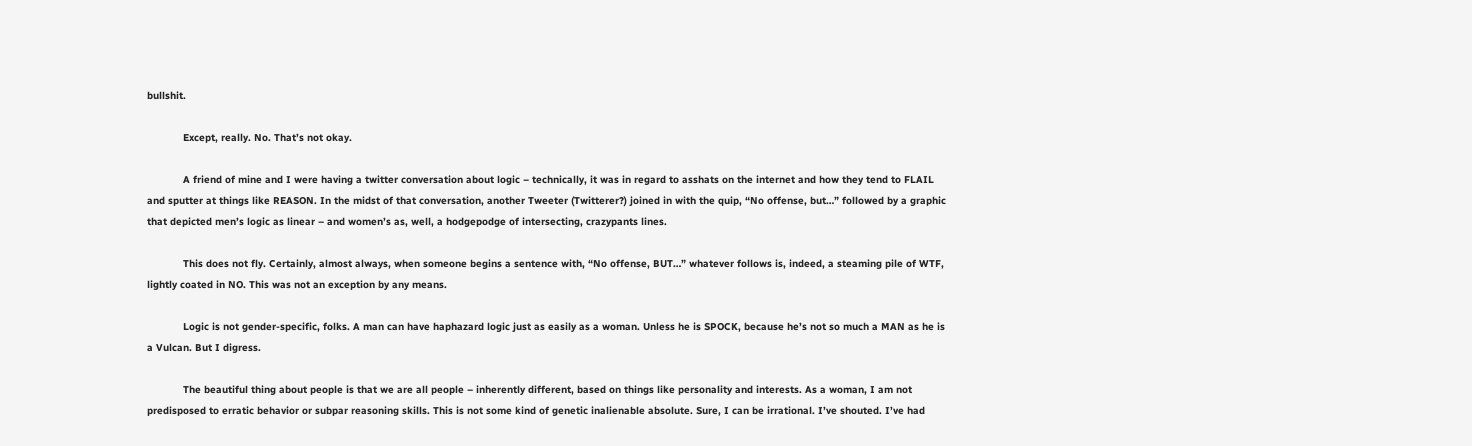bullshit.

            Except, really. No. That’s not okay.

            A friend of mine and I were having a twitter conversation about logic – technically, it was in regard to asshats on the internet and how they tend to FLAIL and sputter at things like REASON. In the midst of that conversation, another Tweeter (Twitterer?) joined in with the quip, “No offense, but…” followed by a graphic that depicted men’s logic as linear – and women’s as, well, a hodgepodge of intersecting, crazypants lines.

            This does not fly. Certainly, almost always, when someone begins a sentence with, “No offense, BUT…” whatever follows is, indeed, a steaming pile of WTF, lightly coated in NO. This was not an exception by any means.

            Logic is not gender-specific, folks. A man can have haphazard logic just as easily as a woman. Unless he is SPOCK, because he’s not so much a MAN as he is a Vulcan. But I digress.

            The beautiful thing about people is that we are all people – inherently different, based on things like personality and interests. As a woman, I am not predisposed to erratic behavior or subpar reasoning skills. This is not some kind of genetic inalienable absolute. Sure, I can be irrational. I’ve shouted. I’ve had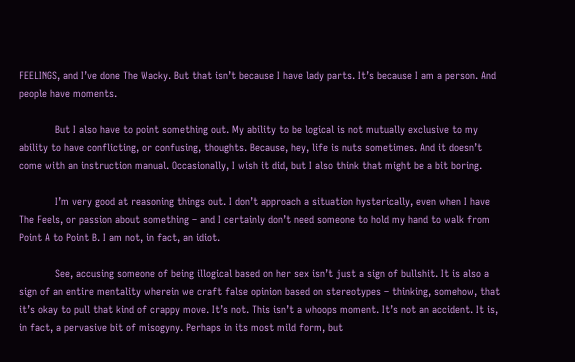FEELINGS, and I’ve done The Wacky. But that isn’t because I have lady parts. It’s because I am a person. And people have moments.

            But I also have to point something out. My ability to be logical is not mutually exclusive to my ability to have conflicting, or confusing, thoughts. Because, hey, life is nuts sometimes. And it doesn’t come with an instruction manual. Occasionally, I wish it did, but I also think that might be a bit boring.

            I’m very good at reasoning things out. I don’t approach a situation hysterically, even when I have The Feels, or passion about something – and I certainly don’t need someone to hold my hand to walk from Point A to Point B. I am not, in fact, an idiot.

            See, accusing someone of being illogical based on her sex isn’t just a sign of bullshit. It is also a sign of an entire mentality wherein we craft false opinion based on stereotypes – thinking, somehow, that it’s okay to pull that kind of crappy move. It’s not. This isn’t a whoops moment. It’s not an accident. It is, in fact, a pervasive bit of misogyny. Perhaps in its most mild form, but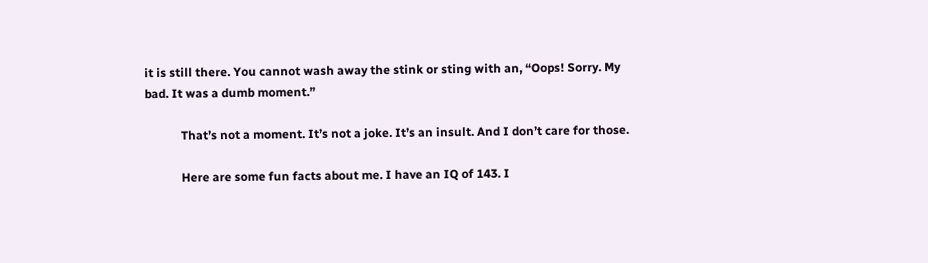it is still there. You cannot wash away the stink or sting with an, “Oops! Sorry. My bad. It was a dumb moment.”

            That’s not a moment. It’s not a joke. It’s an insult. And I don’t care for those.

            Here are some fun facts about me. I have an IQ of 143. I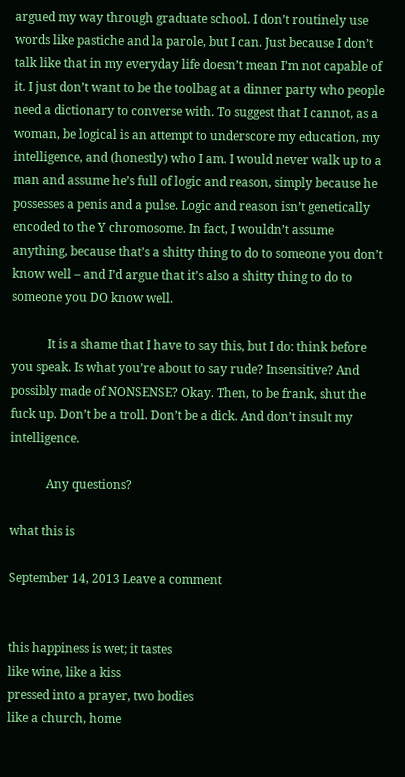argued my way through graduate school. I don’t routinely use words like pastiche and la parole, but I can. Just because I don’t talk like that in my everyday life doesn’t mean I’m not capable of it. I just don’t want to be the toolbag at a dinner party who people need a dictionary to converse with. To suggest that I cannot, as a woman, be logical is an attempt to underscore my education, my intelligence, and (honestly) who I am. I would never walk up to a man and assume he’s full of logic and reason, simply because he possesses a penis and a pulse. Logic and reason isn’t genetically encoded to the Y chromosome. In fact, I wouldn’t assume anything, because that’s a shitty thing to do to someone you don’t know well – and I’d argue that it’s also a shitty thing to do to someone you DO know well.

            It is a shame that I have to say this, but I do: think before you speak. Is what you’re about to say rude? Insensitive? And possibly made of NONSENSE? Okay. Then, to be frank, shut the fuck up. Don’t be a troll. Don’t be a dick. And don’t insult my intelligence.

            Any questions?

what this is

September 14, 2013 Leave a comment


this happiness is wet; it tastes
like wine, like a kiss
pressed into a prayer, two bodies
like a church, home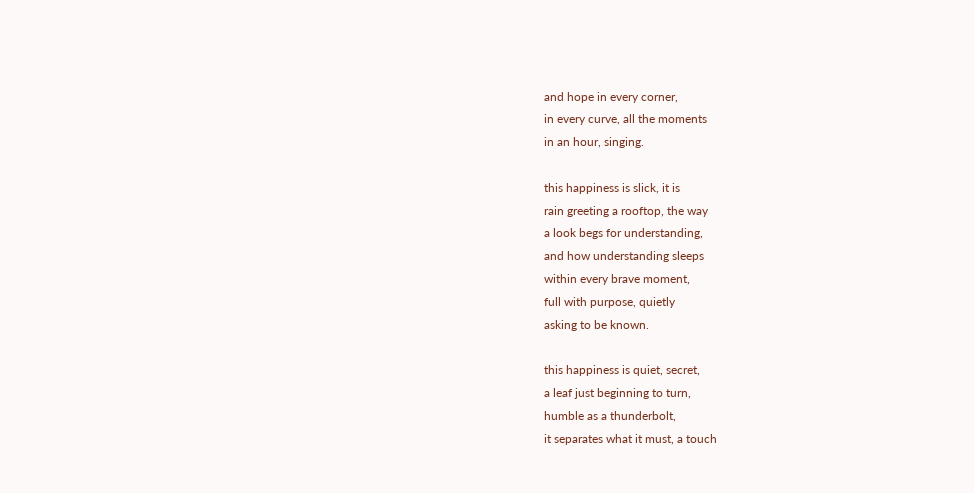and hope in every corner,
in every curve, all the moments
in an hour, singing.

this happiness is slick, it is
rain greeting a rooftop, the way
a look begs for understanding,
and how understanding sleeps
within every brave moment,
full with purpose, quietly
asking to be known.

this happiness is quiet, secret,
a leaf just beginning to turn,
humble as a thunderbolt,
it separates what it must, a touch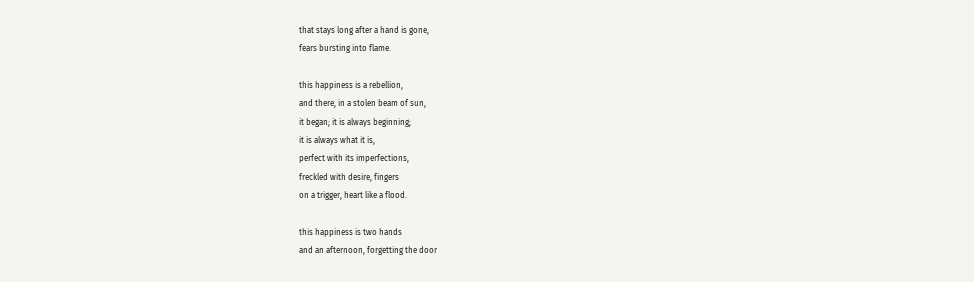that stays long after a hand is gone,
fears bursting into flame.

this happiness is a rebellion,
and there, in a stolen beam of sun,
it began; it is always beginning;
it is always what it is,
perfect with its imperfections,
freckled with desire, fingers
on a trigger, heart like a flood.

this happiness is two hands
and an afternoon, forgetting the door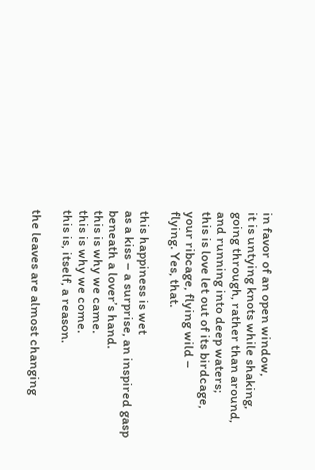in favor of an open window,
it is untying knots while shaking,
going through, rather than around,
and running into deep waters;
this is love let out of its birdcage,
your ribcage, flying wild –
flying. Yes, that.

this happiness is wet
as a kiss – a surprise, an inspired gasp
beneath a lover’s hand.
this is why we came.
this is why we come.
this is, itself, a reason.

the leaves are almost changing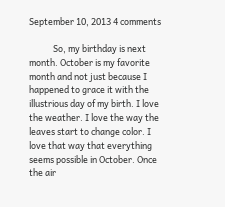September 10, 2013 4 comments

            So, my birthday is next month. October is my favorite month and not just because I happened to grace it with the illustrious day of my birth. I love the weather. I love the way the leaves start to change color. I love that way that everything seems possible in October. Once the air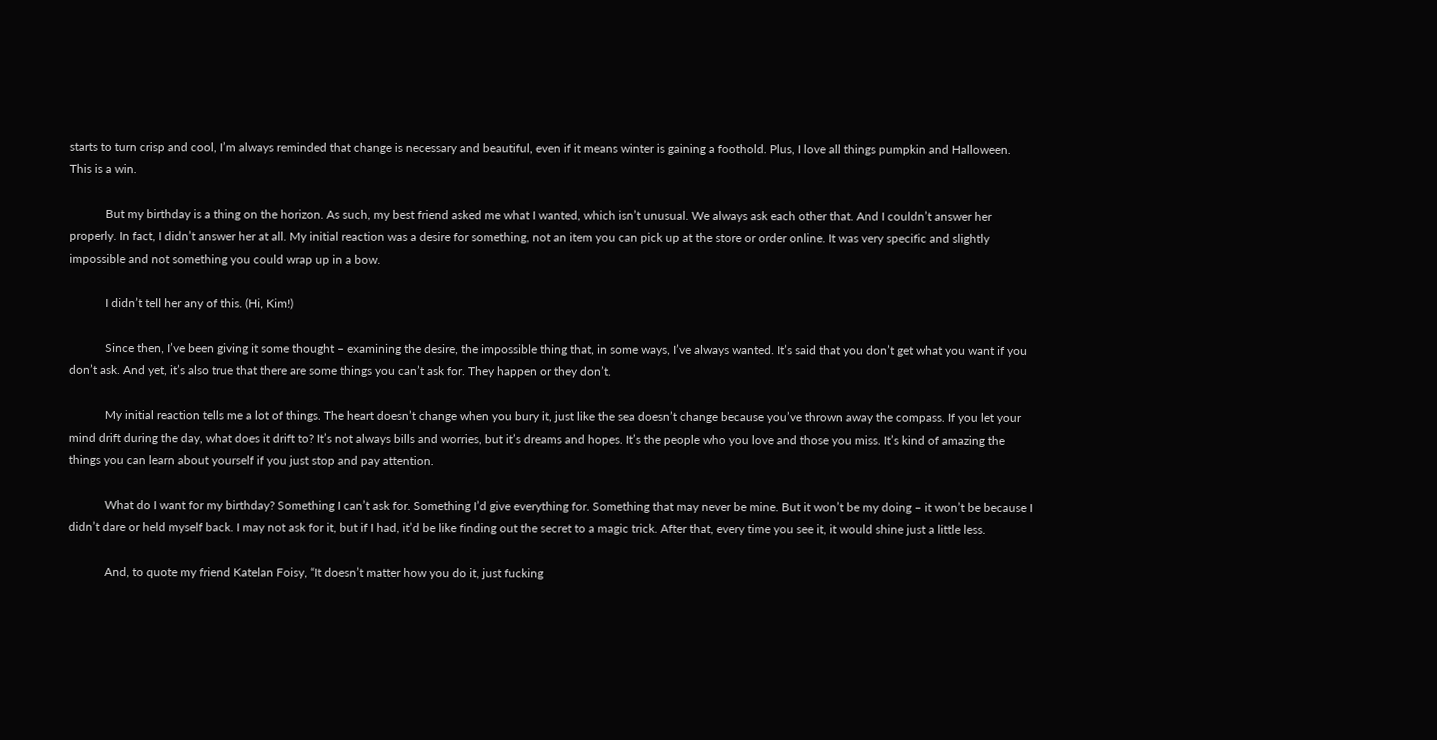starts to turn crisp and cool, I’m always reminded that change is necessary and beautiful, even if it means winter is gaining a foothold. Plus, I love all things pumpkin and Halloween. This is a win.

            But my birthday is a thing on the horizon. As such, my best friend asked me what I wanted, which isn’t unusual. We always ask each other that. And I couldn’t answer her properly. In fact, I didn’t answer her at all. My initial reaction was a desire for something, not an item you can pick up at the store or order online. It was very specific and slightly impossible and not something you could wrap up in a bow.

            I didn’t tell her any of this. (Hi, Kim!)

            Since then, I’ve been giving it some thought – examining the desire, the impossible thing that, in some ways, I’ve always wanted. It’s said that you don’t get what you want if you don’t ask. And yet, it’s also true that there are some things you can’t ask for. They happen or they don’t.

            My initial reaction tells me a lot of things. The heart doesn’t change when you bury it, just like the sea doesn’t change because you’ve thrown away the compass. If you let your mind drift during the day, what does it drift to? It’s not always bills and worries, but it’s dreams and hopes. It’s the people who you love and those you miss. It’s kind of amazing the things you can learn about yourself if you just stop and pay attention.

            What do I want for my birthday? Something I can’t ask for. Something I’d give everything for. Something that may never be mine. But it won’t be my doing – it won’t be because I didn’t dare or held myself back. I may not ask for it, but if I had, it’d be like finding out the secret to a magic trick. After that, every time you see it, it would shine just a little less.

            And, to quote my friend Katelan Foisy, “It doesn’t matter how you do it, just fucking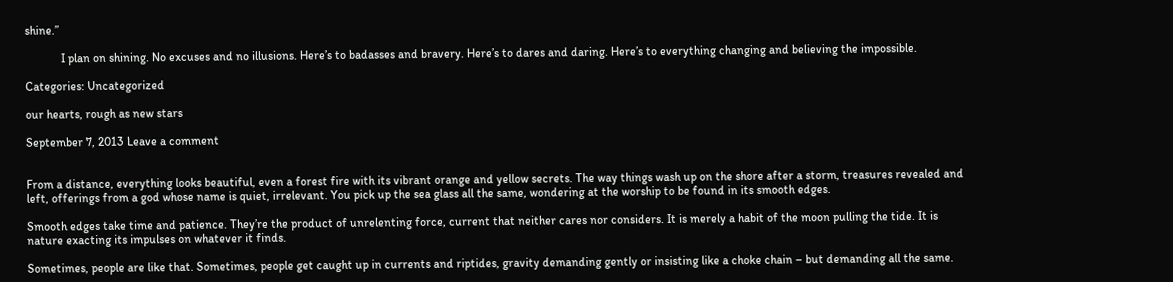shine.”

            I plan on shining. No excuses and no illusions. Here’s to badasses and bravery. Here’s to dares and daring. Here’s to everything changing and believing the impossible.

Categories: Uncategorized

our hearts, rough as new stars

September 7, 2013 Leave a comment


From a distance, everything looks beautiful, even a forest fire with its vibrant orange and yellow secrets. The way things wash up on the shore after a storm, treasures revealed and left, offerings from a god whose name is quiet, irrelevant. You pick up the sea glass all the same, wondering at the worship to be found in its smooth edges.

Smooth edges take time and patience. They’re the product of unrelenting force, current that neither cares nor considers. It is merely a habit of the moon pulling the tide. It is nature exacting its impulses on whatever it finds.

Sometimes, people are like that. Sometimes, people get caught up in currents and riptides, gravity demanding gently or insisting like a choke chain – but demanding all the same.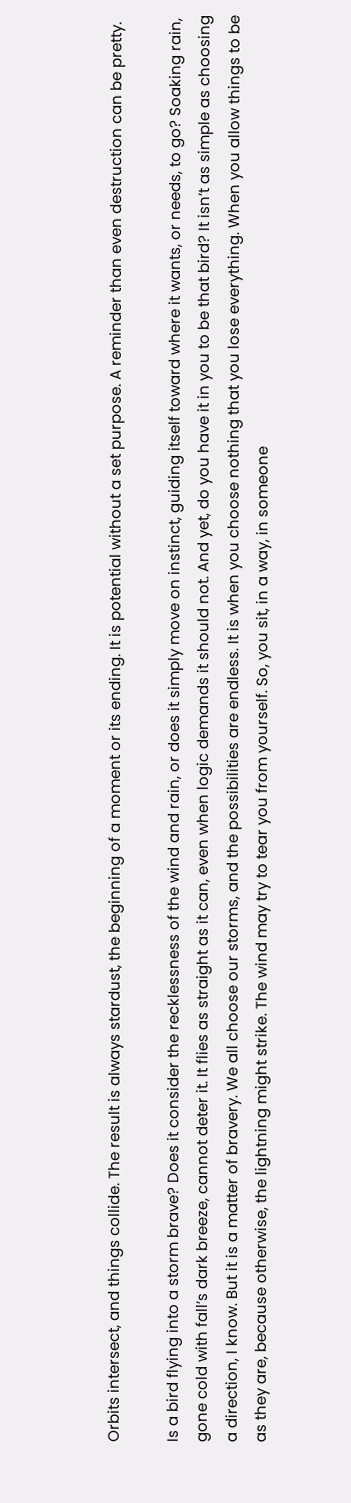Orbits intersect, and things collide. The result is always stardust, the beginning of a moment or its ending. It is potential without a set purpose. A reminder than even destruction can be pretty.

Is a bird flying into a storm brave? Does it consider the recklessness of the wind and rain, or does it simply move on instinct, guiding itself toward where it wants, or needs, to go? Soaking rain, gone cold with fall’s dark breeze, cannot deter it. It flies as straight as it can, even when logic demands it should not. And yet, do you have it in you to be that bird? It isn’t as simple as choosing a direction, I know. But it is a matter of bravery. We all choose our storms, and the possibilities are endless. It is when you choose nothing that you lose everything. When you allow things to be as they are, because otherwise, the lightning might strike. The wind may try to tear you from yourself. So, you sit, in a way, in someone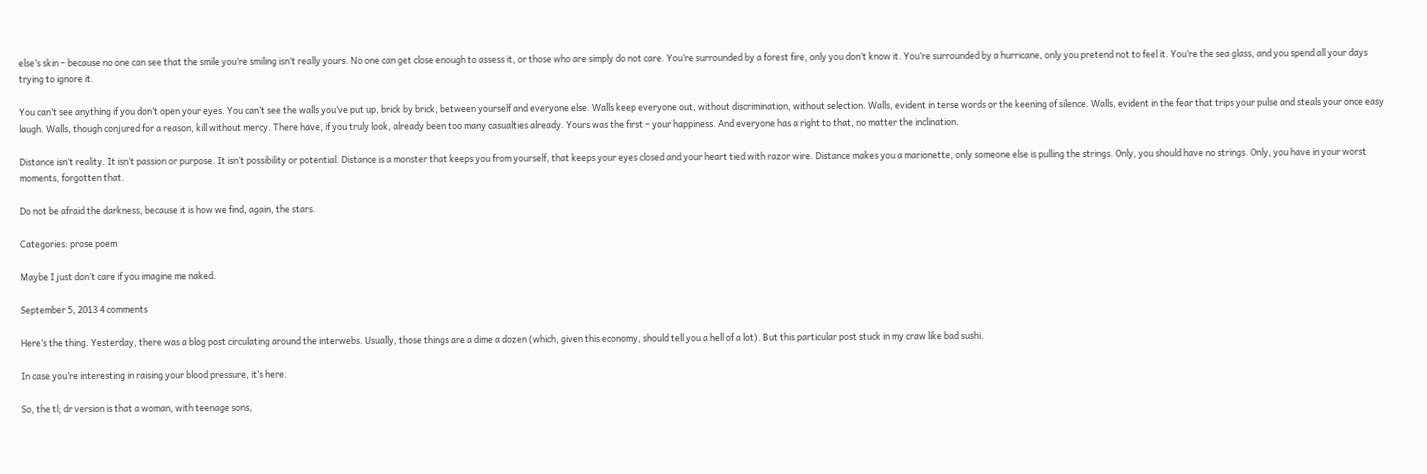else’s skin – because no one can see that the smile you’re smiling isn’t really yours. No one can get close enough to assess it, or those who are simply do not care. You’re surrounded by a forest fire, only you don’t know it. You’re surrounded by a hurricane, only you pretend not to feel it. You’re the sea glass, and you spend all your days trying to ignore it.

You can’t see anything if you don’t open your eyes. You can’t see the walls you’ve put up, brick by brick, between yourself and everyone else. Walls keep everyone out, without discrimination, without selection. Walls, evident in terse words or the keening of silence. Walls, evident in the fear that trips your pulse and steals your once easy laugh. Walls, though conjured for a reason, kill without mercy. There have, if you truly look, already been too many casualties already. Yours was the first – your happiness. And everyone has a right to that, no matter the inclination.

Distance isn’t reality. It isn’t passion or purpose. It isn’t possibility or potential. Distance is a monster that keeps you from yourself, that keeps your eyes closed and your heart tied with razor wire. Distance makes you a marionette, only someone else is pulling the strings. Only, you should have no strings. Only, you have in your worst moments, forgotten that.

Do not be afraid the darkness, because it is how we find, again, the stars.

Categories: prose poem

Maybe I just don’t care if you imagine me naked.

September 5, 2013 4 comments

Here’s the thing. Yesterday, there was a blog post circulating around the interwebs. Usually, those things are a dime a dozen (which, given this economy, should tell you a hell of a lot). But this particular post stuck in my craw like bad sushi.

In case you’re interesting in raising your blood pressure, it’s here.

So, the tl; dr version is that a woman, with teenage sons,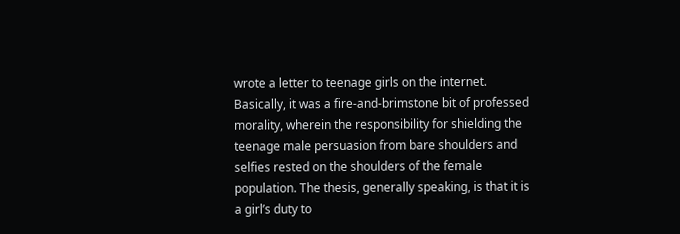wrote a letter to teenage girls on the internet. Basically, it was a fire-and-brimstone bit of professed morality, wherein the responsibility for shielding the teenage male persuasion from bare shoulders and selfies rested on the shoulders of the female population. The thesis, generally speaking, is that it is a girl’s duty to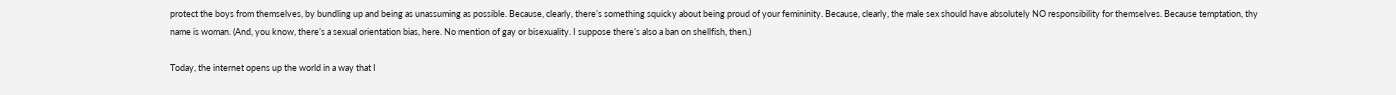protect the boys from themselves, by bundling up and being as unassuming as possible. Because, clearly, there’s something squicky about being proud of your femininity. Because, clearly, the male sex should have absolutely NO responsibility for themselves. Because temptation, thy name is woman. (And, you know, there’s a sexual orientation bias, here. No mention of gay or bisexuality. I suppose there’s also a ban on shellfish, then.)

Today, the internet opens up the world in a way that I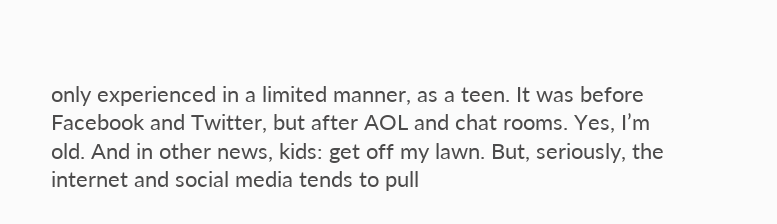only experienced in a limited manner, as a teen. It was before Facebook and Twitter, but after AOL and chat rooms. Yes, I’m old. And in other news, kids: get off my lawn. But, seriously, the internet and social media tends to pull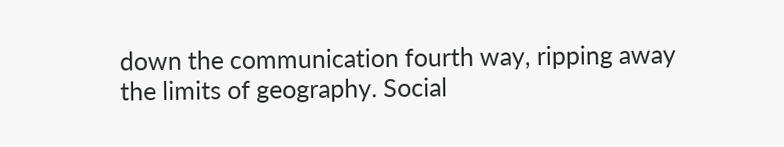down the communication fourth way, ripping away the limits of geography. Social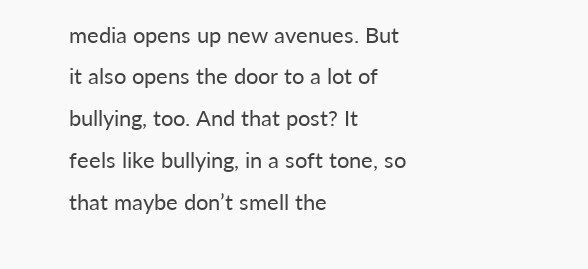media opens up new avenues. But it also opens the door to a lot of bullying, too. And that post? It feels like bullying, in a soft tone, so that maybe don’t smell the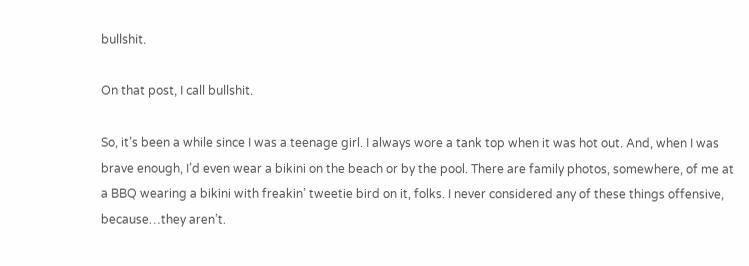bullshit.

On that post, I call bullshit.

So, it’s been a while since I was a teenage girl. I always wore a tank top when it was hot out. And, when I was brave enough, I’d even wear a bikini on the beach or by the pool. There are family photos, somewhere, of me at a BBQ wearing a bikini with freakin’ tweetie bird on it, folks. I never considered any of these things offensive, because…they aren’t.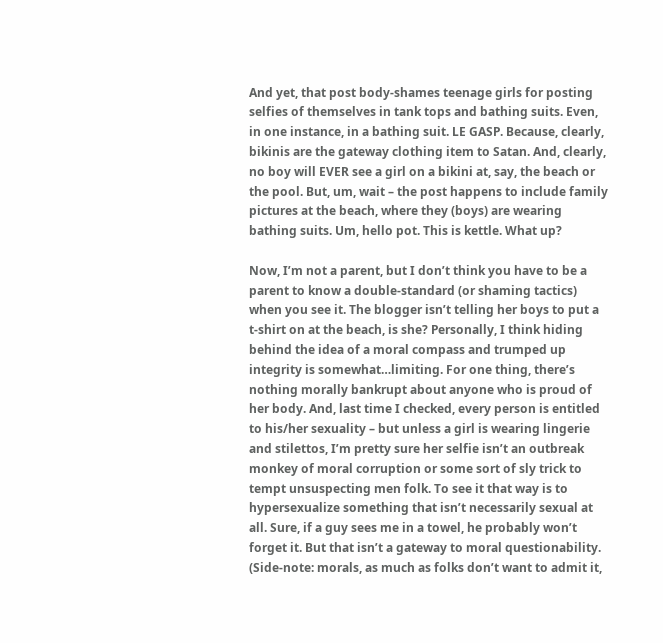And yet, that post body-shames teenage girls for posting selfies of themselves in tank tops and bathing suits. Even, in one instance, in a bathing suit. LE GASP. Because, clearly, bikinis are the gateway clothing item to Satan. And, clearly, no boy will EVER see a girl on a bikini at, say, the beach or the pool. But, um, wait – the post happens to include family pictures at the beach, where they (boys) are wearing bathing suits. Um, hello pot. This is kettle. What up?

Now, I’m not a parent, but I don’t think you have to be a parent to know a double-standard (or shaming tactics) when you see it. The blogger isn’t telling her boys to put a t-shirt on at the beach, is she? Personally, I think hiding behind the idea of a moral compass and trumped up integrity is somewhat…limiting. For one thing, there’s nothing morally bankrupt about anyone who is proud of her body. And, last time I checked, every person is entitled to his/her sexuality – but unless a girl is wearing lingerie and stilettos, I’m pretty sure her selfie isn’t an outbreak monkey of moral corruption or some sort of sly trick to tempt unsuspecting men folk. To see it that way is to hypersexualize something that isn’t necessarily sexual at all. Sure, if a guy sees me in a towel, he probably won’t forget it. But that isn’t a gateway to moral questionability. (Side-note: morals, as much as folks don’t want to admit it,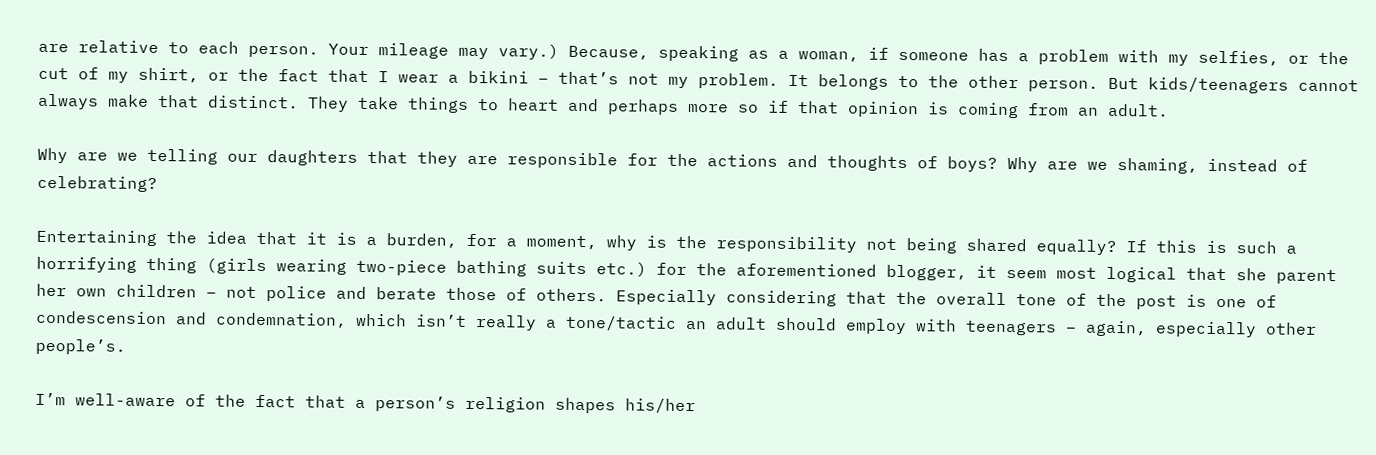are relative to each person. Your mileage may vary.) Because, speaking as a woman, if someone has a problem with my selfies, or the cut of my shirt, or the fact that I wear a bikini – that’s not my problem. It belongs to the other person. But kids/teenagers cannot always make that distinct. They take things to heart and perhaps more so if that opinion is coming from an adult.

Why are we telling our daughters that they are responsible for the actions and thoughts of boys? Why are we shaming, instead of celebrating?

Entertaining the idea that it is a burden, for a moment, why is the responsibility not being shared equally? If this is such a horrifying thing (girls wearing two-piece bathing suits etc.) for the aforementioned blogger, it seem most logical that she parent her own children – not police and berate those of others. Especially considering that the overall tone of the post is one of condescension and condemnation, which isn’t really a tone/tactic an adult should employ with teenagers – again, especially other people’s.

I’m well-aware of the fact that a person’s religion shapes his/her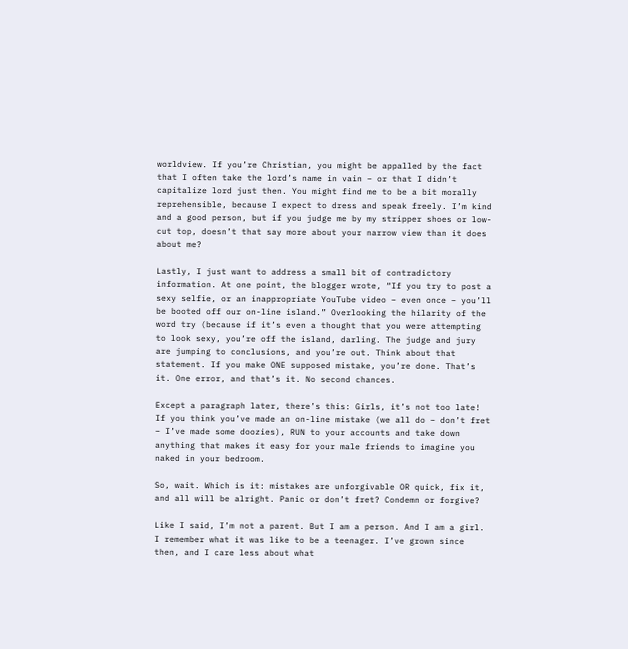worldview. If you’re Christian, you might be appalled by the fact that I often take the lord’s name in vain – or that I didn’t capitalize lord just then. You might find me to be a bit morally reprehensible, because I expect to dress and speak freely. I’m kind and a good person, but if you judge me by my stripper shoes or low-cut top, doesn’t that say more about your narrow view than it does about me?

Lastly, I just want to address a small bit of contradictory information. At one point, the blogger wrote, “If you try to post a sexy selfie, or an inappropriate YouTube video – even once – you’ll be booted off our on-line island.” Overlooking the hilarity of the word try (because if it’s even a thought that you were attempting to look sexy, you’re off the island, darling. The judge and jury are jumping to conclusions, and you’re out. Think about that statement. If you make ONE supposed mistake, you’re done. That’s it. One error, and that’s it. No second chances.

Except a paragraph later, there’s this: Girls, it’s not too late! If you think you’ve made an on-line mistake (we all do – don’t fret – I’ve made some doozies), RUN to your accounts and take down  anything that makes it easy for your male friends to imagine you naked in your bedroom.

So, wait. Which is it: mistakes are unforgivable OR quick, fix it, and all will be alright. Panic or don’t fret? Condemn or forgive?

Like I said, I’m not a parent. But I am a person. And I am a girl. I remember what it was like to be a teenager. I’ve grown since then, and I care less about what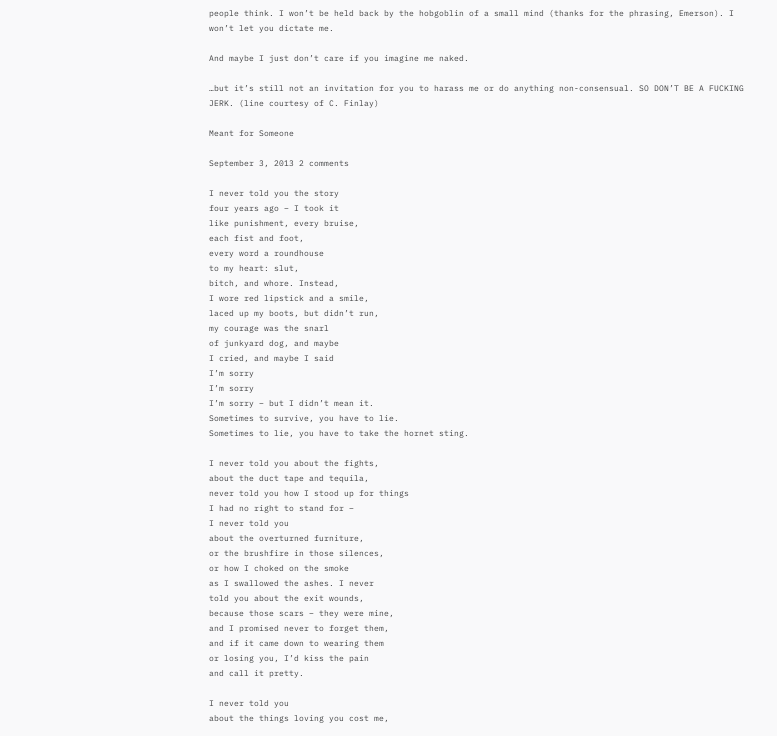people think. I won’t be held back by the hobgoblin of a small mind (thanks for the phrasing, Emerson). I won’t let you dictate me.

And maybe I just don’t care if you imagine me naked.

…but it’s still not an invitation for you to harass me or do anything non-consensual. SO DON’T BE A FUCKING JERK. (line courtesy of C. Finlay)

Meant for Someone

September 3, 2013 2 comments

I never told you the story
four years ago – I took it
like punishment, every bruise,
each fist and foot,
every word a roundhouse
to my heart: slut,
bitch, and whore. Instead,
I wore red lipstick and a smile,
laced up my boots, but didn’t run,
my courage was the snarl
of junkyard dog, and maybe
I cried, and maybe I said
I’m sorry
I’m sorry
I’m sorry – but I didn’t mean it.
Sometimes to survive, you have to lie.
Sometimes to lie, you have to take the hornet sting.

I never told you about the fights,
about the duct tape and tequila,
never told you how I stood up for things
I had no right to stand for –
I never told you
about the overturned furniture,
or the brushfire in those silences,
or how I choked on the smoke
as I swallowed the ashes. I never
told you about the exit wounds,
because those scars – they were mine,
and I promised never to forget them,
and if it came down to wearing them
or losing you, I’d kiss the pain
and call it pretty.

I never told you
about the things loving you cost me,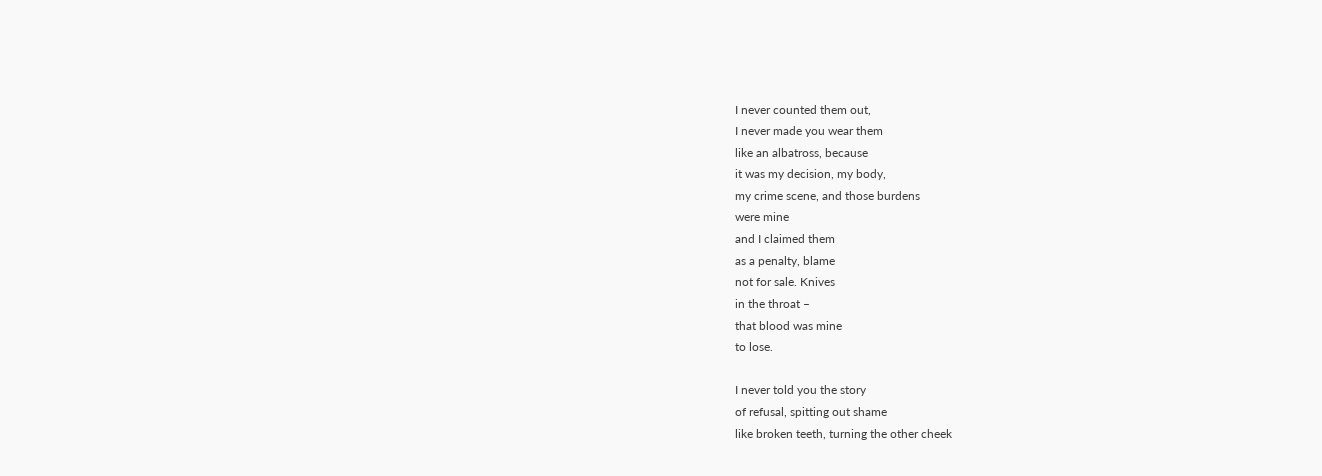I never counted them out,
I never made you wear them
like an albatross, because
it was my decision, my body,
my crime scene, and those burdens
were mine
and I claimed them
as a penalty, blame
not for sale. Knives
in the throat –
that blood was mine
to lose.

I never told you the story
of refusal, spitting out shame
like broken teeth, turning the other cheek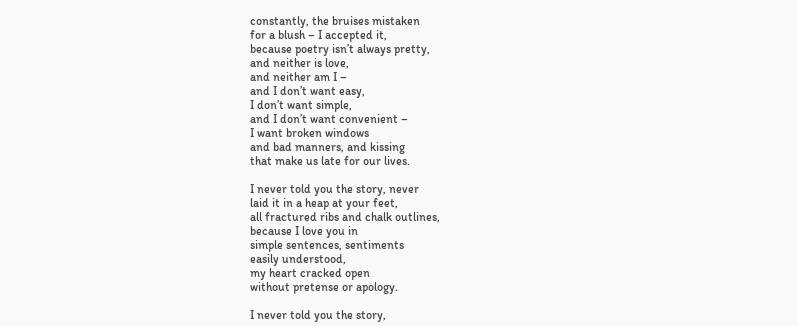constantly, the bruises mistaken
for a blush – I accepted it,
because poetry isn’t always pretty,
and neither is love,
and neither am I –
and I don’t want easy,
I don’t want simple,
and I don’t want convenient –
I want broken windows
and bad manners, and kissing
that make us late for our lives.

I never told you the story, never
laid it in a heap at your feet,
all fractured ribs and chalk outlines,
because I love you in
simple sentences, sentiments
easily understood,
my heart cracked open
without pretense or apology.

I never told you the story,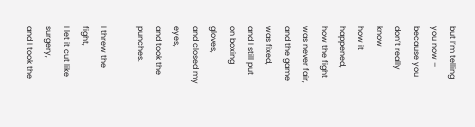but I’m telling you now –
because you don’t really know
how it happened, how the fight
was never fair, and the game was fixed,
and I still put on boxing gloves,
and closed my eyes,
and took the punches.

I threw the fight,
I let it cut like surgery,
and I took the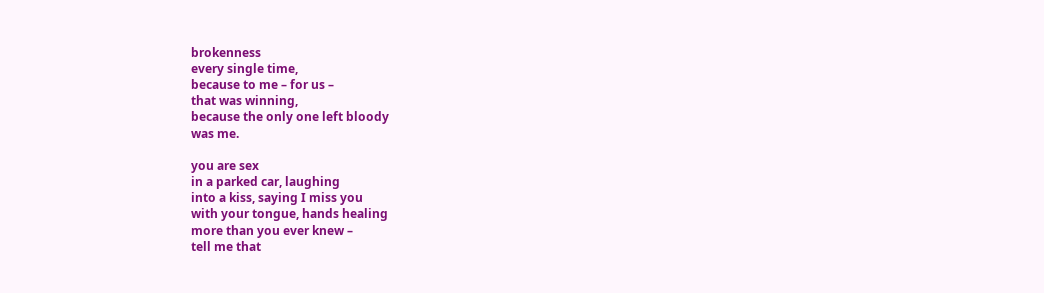brokenness
every single time,
because to me – for us –
that was winning,
because the only one left bloody
was me.

you are sex
in a parked car, laughing
into a kiss, saying I miss you
with your tongue, hands healing
more than you ever knew –
tell me that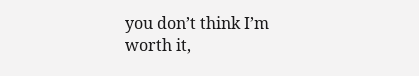you don’t think I’m worth it,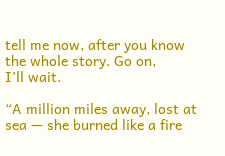tell me now, after you know
the whole story. Go on,
I’ll wait.

“A million miles away, lost at sea — she burned like a fire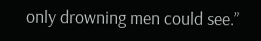only drowning men could see.”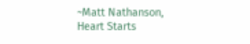~Matt Nathanson, Heart Starts